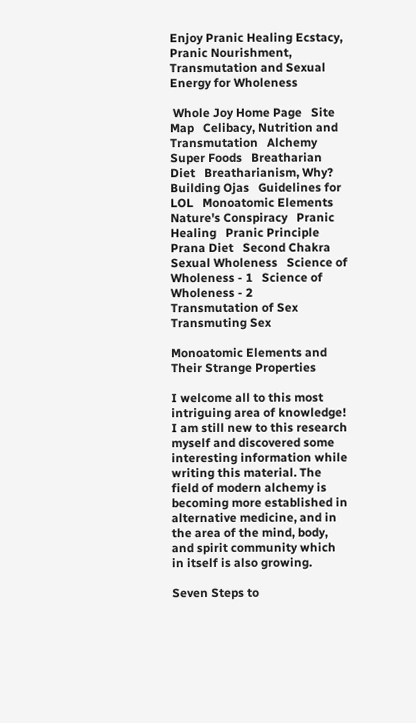Enjoy Pranic Healing Ecstacy, Pranic Nourishment, Transmutation and Sexual Energy for Wholeness

 Whole Joy Home Page   Site Map   Celibacy, Nutrition and Transmutation   Alchemy Super Foods   Breatharian Diet   Breatharianism, Why?   Building Ojas   Guidelines for LOL   Monoatomic Elements   Nature's Conspiracy   Pranic Healing   Pranic Principle   Prana Diet   Second Chakra   Sexual Wholeness   Science of Wholeness - 1   Science of Wholeness - 2   Transmutation of Sex   Transmuting Sex

Monoatomic Elements and Their Strange Properties

I welcome all to this most intriguing area of knowledge! I am still new to this research myself and discovered some interesting information while writing this material. The field of modern alchemy is becoming more established in alternative medicine, and in the area of the mind, body, and spirit community which in itself is also growing.

Seven Steps to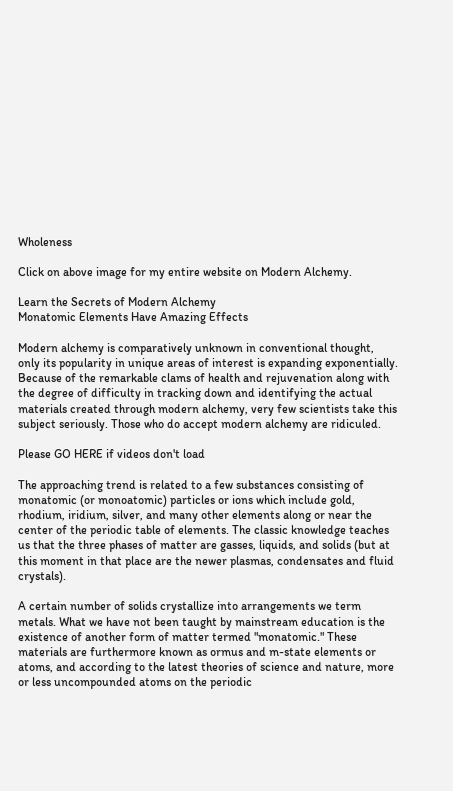Wholeness

Click on above image for my entire website on Modern Alchemy.

Learn the Secrets of Modern Alchemy
Monatomic Elements Have Amazing Effects

Modern alchemy is comparatively unknown in conventional thought, only its popularity in unique areas of interest is expanding exponentially. Because of the remarkable clams of health and rejuvenation along with the degree of difficulty in tracking down and identifying the actual materials created through modern alchemy, very few scientists take this subject seriously. Those who do accept modern alchemy are ridiculed.

Please GO HERE if videos don't load

The approaching trend is related to a few substances consisting of monatomic (or monoatomic) particles or ions which include gold, rhodium, iridium, silver, and many other elements along or near the center of the periodic table of elements. The classic knowledge teaches us that the three phases of matter are gasses, liquids, and solids (but at this moment in that place are the newer plasmas, condensates and fluid crystals).

A certain number of solids crystallize into arrangements we term metals. What we have not been taught by mainstream education is the existence of another form of matter termed "monatomic." These materials are furthermore known as ormus and m-state elements or atoms, and according to the latest theories of science and nature, more or less uncompounded atoms on the periodic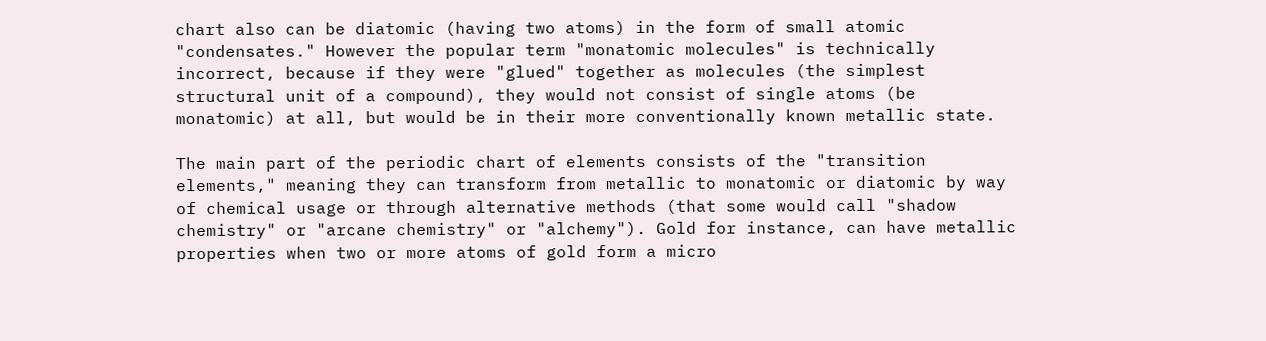chart also can be diatomic (having two atoms) in the form of small atomic "condensates." However the popular term "monatomic molecules" is technically incorrect, because if they were "glued" together as molecules (the simplest structural unit of a compound), they would not consist of single atoms (be monatomic) at all, but would be in their more conventionally known metallic state.

The main part of the periodic chart of elements consists of the "transition elements," meaning they can transform from metallic to monatomic or diatomic by way of chemical usage or through alternative methods (that some would call "shadow chemistry" or "arcane chemistry" or "alchemy"). Gold for instance, can have metallic properties when two or more atoms of gold form a micro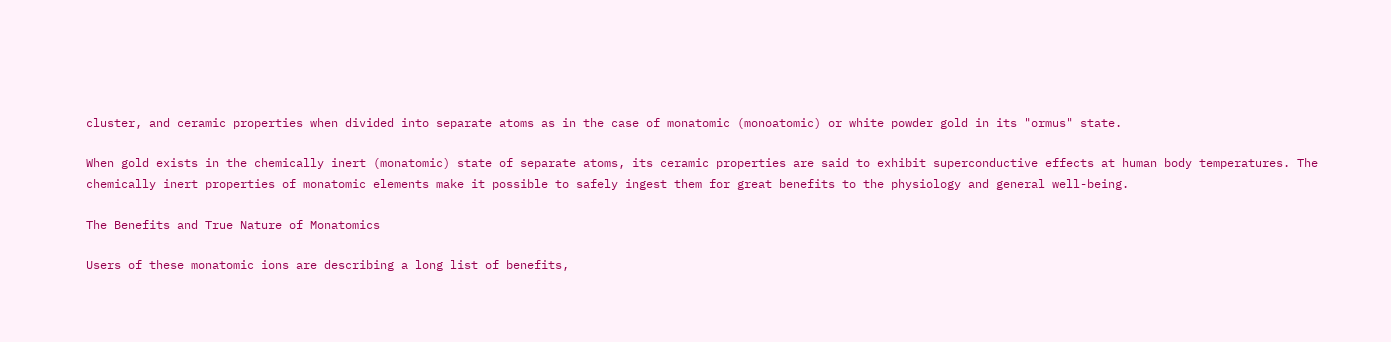cluster, and ceramic properties when divided into separate atoms as in the case of monatomic (monoatomic) or white powder gold in its "ormus" state.

When gold exists in the chemically inert (monatomic) state of separate atoms, its ceramic properties are said to exhibit superconductive effects at human body temperatures. The chemically inert properties of monatomic elements make it possible to safely ingest them for great benefits to the physiology and general well-being.

The Benefits and True Nature of Monatomics

Users of these monatomic ions are describing a long list of benefits,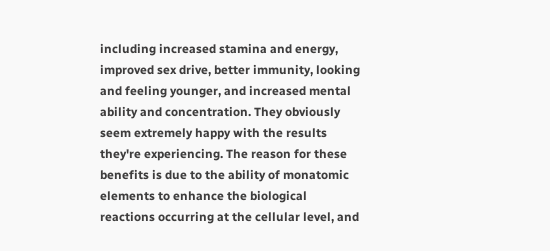including increased stamina and energy, improved sex drive, better immunity, looking and feeling younger, and increased mental ability and concentration. They obviously seem extremely happy with the results they're experiencing. The reason for these benefits is due to the ability of monatomic elements to enhance the biological reactions occurring at the cellular level, and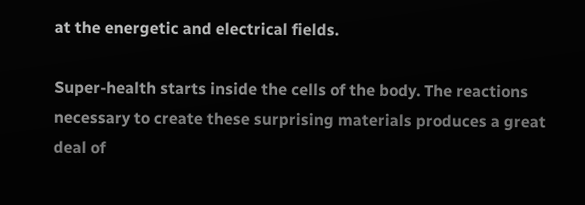at the energetic and electrical fields.

Super-health starts inside the cells of the body. The reactions necessary to create these surprising materials produces a great deal of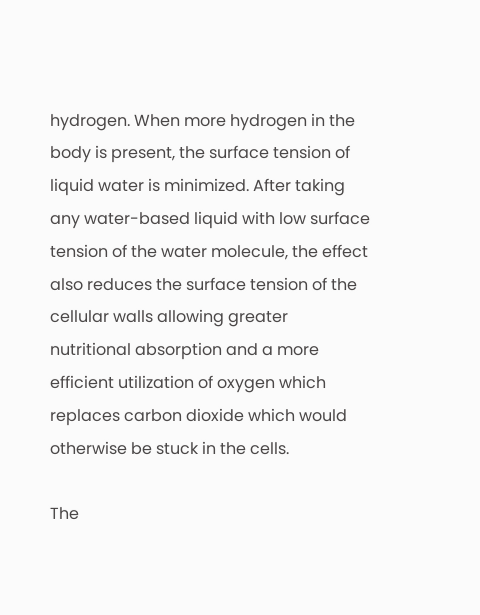hydrogen. When more hydrogen in the body is present, the surface tension of liquid water is minimized. After taking any water-based liquid with low surface tension of the water molecule, the effect also reduces the surface tension of the cellular walls allowing greater nutritional absorption and a more efficient utilization of oxygen which replaces carbon dioxide which would otherwise be stuck in the cells.

The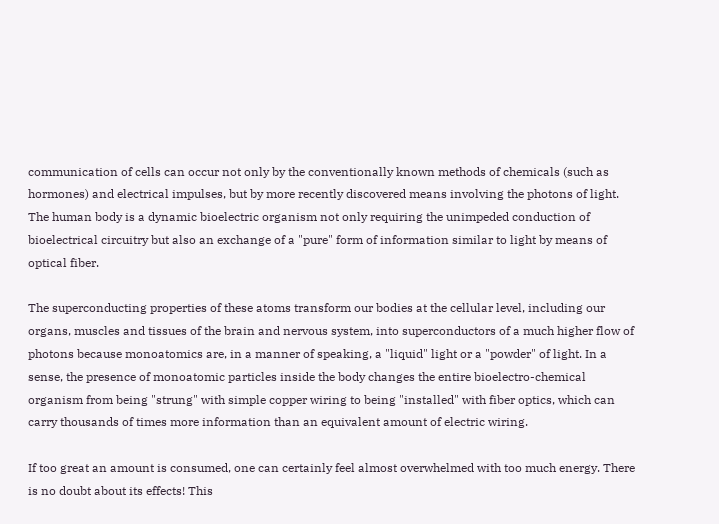communication of cells can occur not only by the conventionally known methods of chemicals (such as hormones) and electrical impulses, but by more recently discovered means involving the photons of light. The human body is a dynamic bioelectric organism not only requiring the unimpeded conduction of bioelectrical circuitry but also an exchange of a "pure" form of information similar to light by means of optical fiber.

The superconducting properties of these atoms transform our bodies at the cellular level, including our organs, muscles and tissues of the brain and nervous system, into superconductors of a much higher flow of photons because monoatomics are, in a manner of speaking, a "liquid" light or a "powder" of light. In a sense, the presence of monoatomic particles inside the body changes the entire bioelectro-chemical organism from being "strung" with simple copper wiring to being "installed" with fiber optics, which can carry thousands of times more information than an equivalent amount of electric wiring.

If too great an amount is consumed, one can certainly feel almost overwhelmed with too much energy. There is no doubt about its effects! This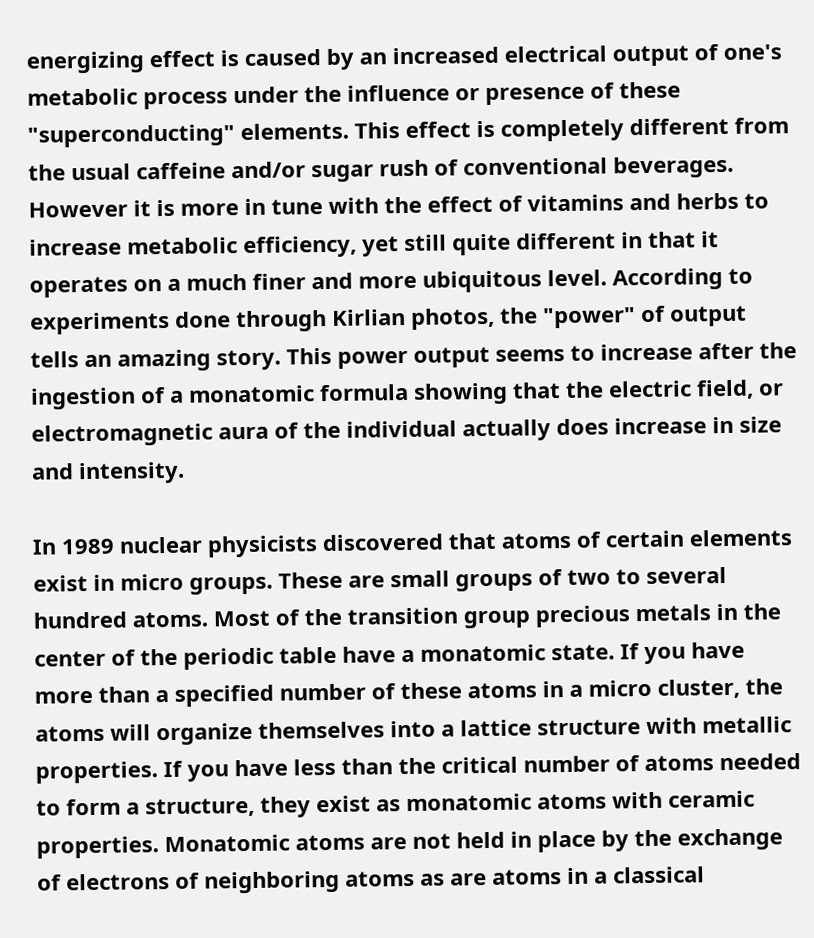energizing effect is caused by an increased electrical output of one's metabolic process under the influence or presence of these "superconducting" elements. This effect is completely different from the usual caffeine and/or sugar rush of conventional beverages. However it is more in tune with the effect of vitamins and herbs to increase metabolic efficiency, yet still quite different in that it operates on a much finer and more ubiquitous level. According to experiments done through Kirlian photos, the "power" of output tells an amazing story. This power output seems to increase after the ingestion of a monatomic formula showing that the electric field, or electromagnetic aura of the individual actually does increase in size and intensity.

In 1989 nuclear physicists discovered that atoms of certain elements exist in micro groups. These are small groups of two to several hundred atoms. Most of the transition group precious metals in the center of the periodic table have a monatomic state. If you have more than a specified number of these atoms in a micro cluster, the atoms will organize themselves into a lattice structure with metallic properties. If you have less than the critical number of atoms needed to form a structure, they exist as monatomic atoms with ceramic properties. Monatomic atoms are not held in place by the exchange of electrons of neighboring atoms as are atoms in a classical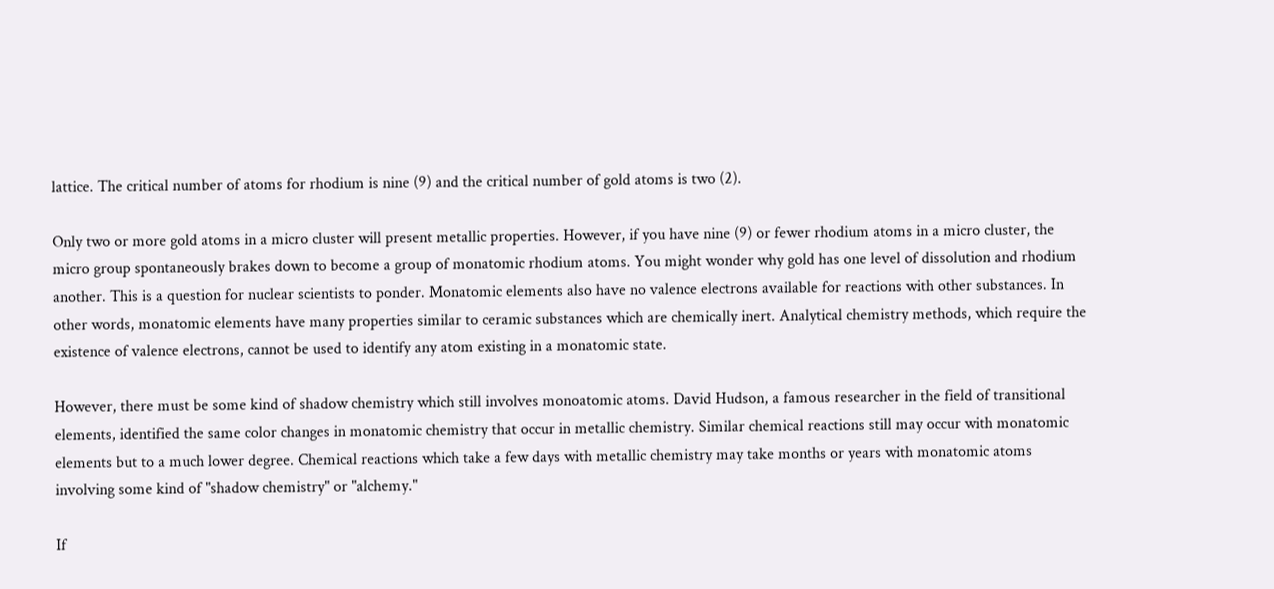lattice. The critical number of atoms for rhodium is nine (9) and the critical number of gold atoms is two (2).

Only two or more gold atoms in a micro cluster will present metallic properties. However, if you have nine (9) or fewer rhodium atoms in a micro cluster, the micro group spontaneously brakes down to become a group of monatomic rhodium atoms. You might wonder why gold has one level of dissolution and rhodium another. This is a question for nuclear scientists to ponder. Monatomic elements also have no valence electrons available for reactions with other substances. In other words, monatomic elements have many properties similar to ceramic substances which are chemically inert. Analytical chemistry methods, which require the existence of valence electrons, cannot be used to identify any atom existing in a monatomic state.

However, there must be some kind of shadow chemistry which still involves monoatomic atoms. David Hudson, a famous researcher in the field of transitional elements, identified the same color changes in monatomic chemistry that occur in metallic chemistry. Similar chemical reactions still may occur with monatomic elements but to a much lower degree. Chemical reactions which take a few days with metallic chemistry may take months or years with monatomic atoms involving some kind of "shadow chemistry" or "alchemy."

If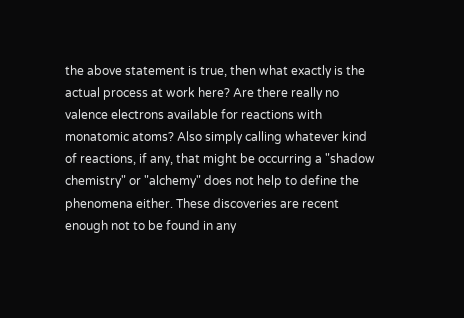the above statement is true, then what exactly is the actual process at work here? Are there really no valence electrons available for reactions with monatomic atoms? Also simply calling whatever kind of reactions, if any, that might be occurring a "shadow chemistry" or "alchemy" does not help to define the phenomena either. These discoveries are recent enough not to be found in any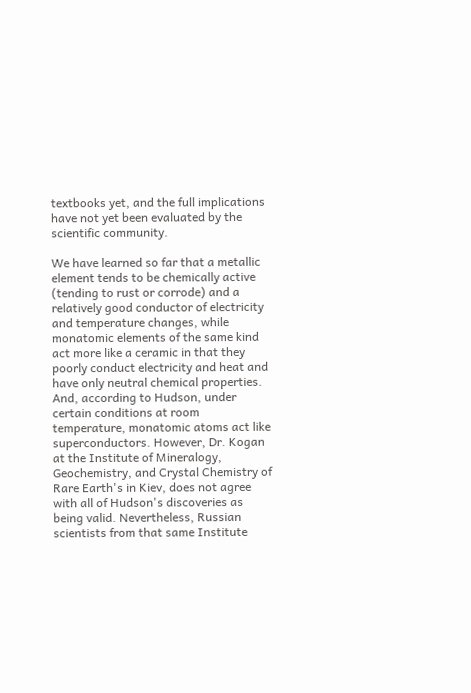textbooks yet, and the full implications have not yet been evaluated by the scientific community.

We have learned so far that a metallic element tends to be chemically active (tending to rust or corrode) and a relatively good conductor of electricity and temperature changes, while monatomic elements of the same kind act more like a ceramic in that they poorly conduct electricity and heat and have only neutral chemical properties. And, according to Hudson, under certain conditions at room temperature, monatomic atoms act like superconductors. However, Dr. Kogan at the Institute of Mineralogy, Geochemistry, and Crystal Chemistry of Rare Earth's in Kiev, does not agree with all of Hudson's discoveries as being valid. Nevertheless, Russian scientists from that same Institute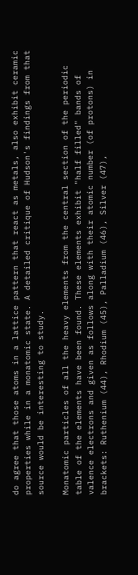do agree that those atoms in a lattice pattern that react as metals, also exhibit ceramic properties while in a monatomic state. A detailed critique of Hudson's findings from that source would be interesting to study.

Monatomic particles of all the heavy elements from the central section of the periodic table of the elements have been found. These elements exhibit "half filled" bands of valence electrons and given as follows along with their atomic number (of protons) in brackets: Ruthenium (44), Rhodium (45), Palladium (46), Silver (47),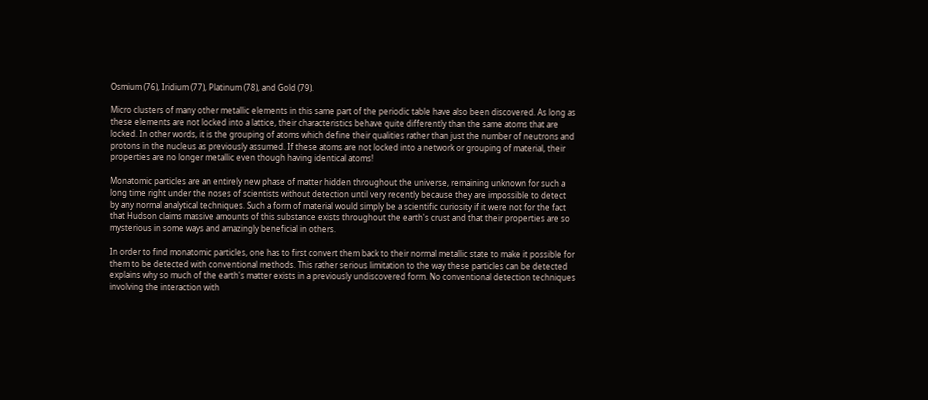Osmium (76), Iridium (77), Platinum (78), and Gold (79).

Micro clusters of many other metallic elements in this same part of the periodic table have also been discovered. As long as these elements are not locked into a lattice, their characteristics behave quite differently than the same atoms that are locked. In other words, it is the grouping of atoms which define their qualities rather than just the number of neutrons and protons in the nucleus as previously assumed. If these atoms are not locked into a network or grouping of material, their properties are no longer metallic even though having identical atoms!

Monatomic particles are an entirely new phase of matter hidden throughout the universe, remaining unknown for such a long time right under the noses of scientists without detection until very recently because they are impossible to detect by any normal analytical techniques. Such a form of material would simply be a scientific curiosity if it were not for the fact that Hudson claims massive amounts of this substance exists throughout the earth's crust and that their properties are so mysterious in some ways and amazingly beneficial in others.

In order to find monatomic particles, one has to first convert them back to their normal metallic state to make it possible for them to be detected with conventional methods. This rather serious limitation to the way these particles can be detected explains why so much of the earth's matter exists in a previously undiscovered form. No conventional detection techniques involving the interaction with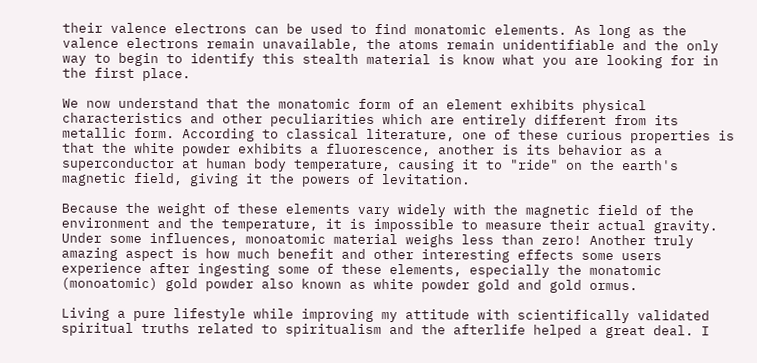their valence electrons can be used to find monatomic elements. As long as the valence electrons remain unavailable, the atoms remain unidentifiable and the only way to begin to identify this stealth material is know what you are looking for in the first place.

We now understand that the monatomic form of an element exhibits physical characteristics and other peculiarities which are entirely different from its metallic form. According to classical literature, one of these curious properties is that the white powder exhibits a fluorescence, another is its behavior as a superconductor at human body temperature, causing it to "ride" on the earth's magnetic field, giving it the powers of levitation.

Because the weight of these elements vary widely with the magnetic field of the environment and the temperature, it is impossible to measure their actual gravity. Under some influences, monoatomic material weighs less than zero! Another truly amazing aspect is how much benefit and other interesting effects some users experience after ingesting some of these elements, especially the monatomic (monoatomic) gold powder also known as white powder gold and gold ormus.

Living a pure lifestyle while improving my attitude with scientifically validated spiritual truths related to spiritualism and the afterlife helped a great deal. I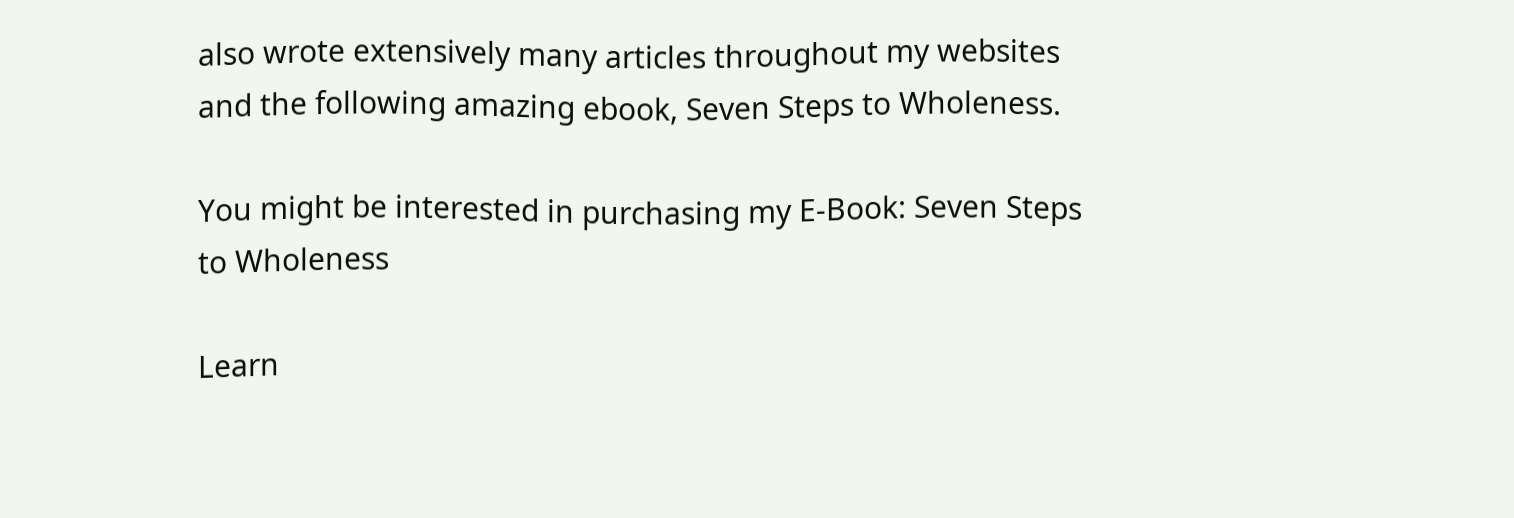also wrote extensively many articles throughout my websites and the following amazing ebook, Seven Steps to Wholeness.

You might be interested in purchasing my E-Book: Seven Steps to Wholeness

Learn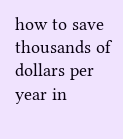how to save thousands of dollars per year in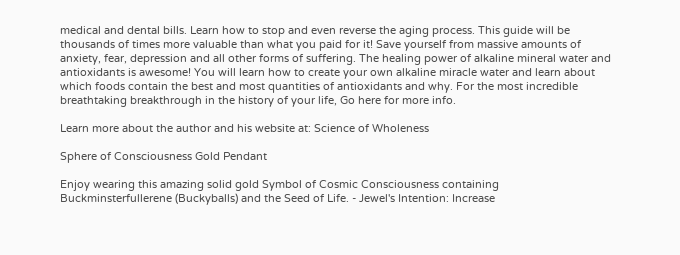medical and dental bills. Learn how to stop and even reverse the aging process. This guide will be thousands of times more valuable than what you paid for it! Save yourself from massive amounts of anxiety, fear, depression and all other forms of suffering. The healing power of alkaline mineral water and antioxidants is awesome! You will learn how to create your own alkaline miracle water and learn about which foods contain the best and most quantities of antioxidants and why. For the most incredible breathtaking breakthrough in the history of your life, Go here for more info.

Learn more about the author and his website at: Science of Wholeness

Sphere of Consciousness Gold Pendant

Enjoy wearing this amazing solid gold Symbol of Cosmic Consciousness containing Buckminsterfullerene (Buckyballs) and the Seed of Life. - Jewel's Intention: Increase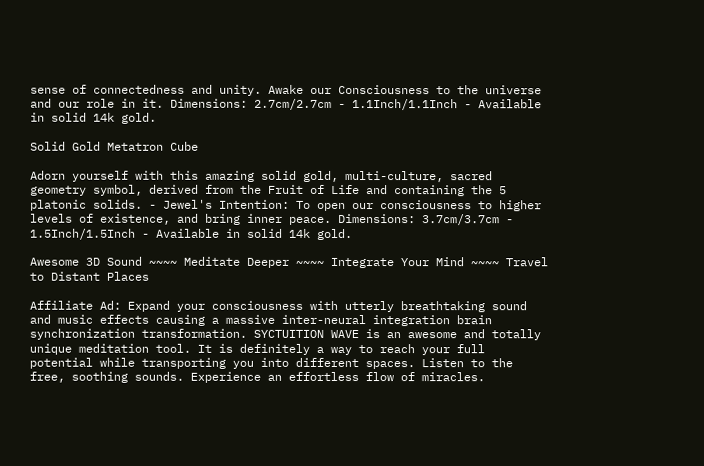sense of connectedness and unity. Awake our Consciousness to the universe and our role in it. Dimensions: 2.7cm/2.7cm - 1.1Inch/1.1Inch - Available in solid 14k gold.

Solid Gold Metatron Cube

Adorn yourself with this amazing solid gold, multi-culture, sacred geometry symbol, derived from the Fruit of Life and containing the 5 platonic solids. - Jewel's Intention: To open our consciousness to higher levels of existence, and bring inner peace. Dimensions: 3.7cm/3.7cm - 1.5Inch/1.5Inch - Available in solid 14k gold.

Awesome 3D Sound ~~~~ Meditate Deeper ~~~~ Integrate Your Mind ~~~~ Travel to Distant Places

Affiliate Ad: Expand your consciousness with utterly breathtaking sound and music effects causing a massive inter-neural integration brain synchronization transformation. SYCTUITION WAVE is an awesome and totally unique meditation tool. It is definitely a way to reach your full potential while transporting you into different spaces. Listen to the free, soothing sounds. Experience an effortless flow of miracles.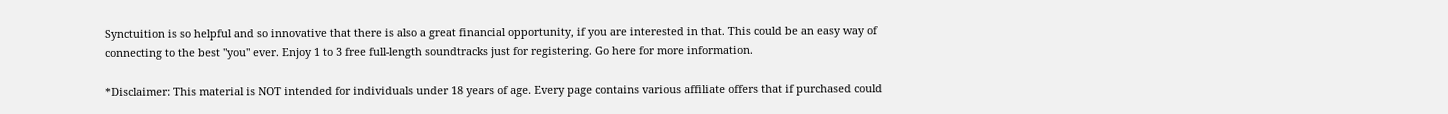Synctuition is so helpful and so innovative that there is also a great financial opportunity, if you are interested in that. This could be an easy way of connecting to the best "you" ever. Enjoy 1 to 3 free full-length soundtracks just for registering. Go here for more information.

*Disclaimer: This material is NOT intended for individuals under 18 years of age. Every page contains various affiliate offers that if purchased could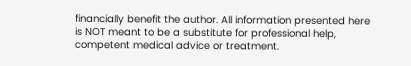financially benefit the author. All information presented here is NOT meant to be a substitute for professional help, competent medical advice or treatment.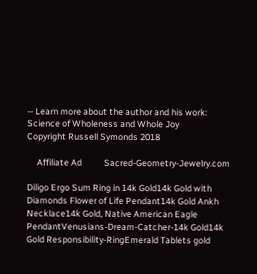-- Learn more about the author and his work: Science of Wholeness and Whole Joy
Copyright Russell Symonds 2018

     Affiliate Ad           Sacred-Geometry-Jewelry.com

Diligo Ergo Sum Ring in 14k Gold14k Gold with Diamonds Flower of Life Pendant14k Gold Ankh Necklace14k Gold, Native American Eagle PendantVenusians-Dream-Catcher-14k Gold14k Gold Responsibility-RingEmerald Tablets gold